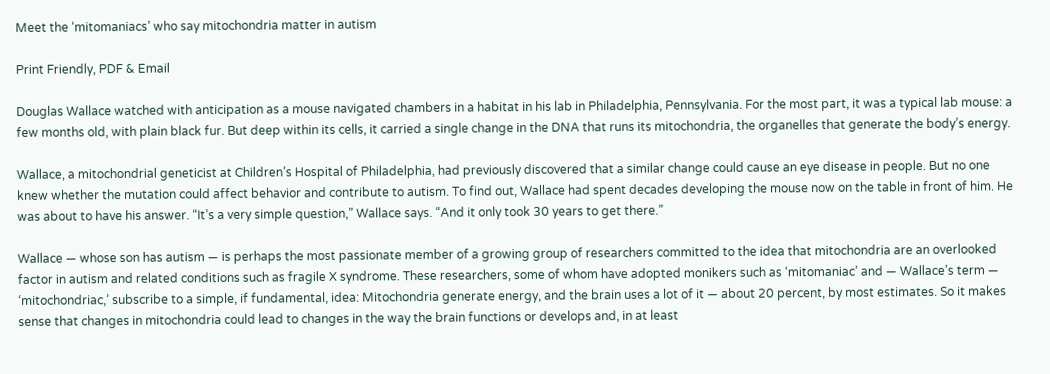Meet the ‘mitomaniacs’ who say mitochondria matter in autism

Print Friendly, PDF & Email

Douglas Wallace watched with anticipation as a mouse navigated chambers in a habitat in his lab in Philadelphia, Pennsylvania. For the most part, it was a typical lab mouse: a few months old, with plain black fur. But deep within its cells, it carried a single change in the DNA that runs its mitochondria, the organelles that generate the body’s energy.

Wallace, a mitochondrial geneticist at Children’s Hospital of Philadelphia, had previously discovered that a similar change could cause an eye disease in people. But no one knew whether the mutation could affect behavior and contribute to autism. To find out, Wallace had spent decades developing the mouse now on the table in front of him. He was about to have his answer. “It’s a very simple question,” Wallace says. “And it only took 30 years to get there.”

Wallace — whose son has autism — is perhaps the most passionate member of a growing group of researchers committed to the idea that mitochondria are an overlooked factor in autism and related conditions such as fragile X syndrome. These researchers, some of whom have adopted monikers such as ‘mitomaniac’ and — Wallace’s term — ‘mitochondriac,’ subscribe to a simple, if fundamental, idea: Mitochondria generate energy, and the brain uses a lot of it — about 20 percent, by most estimates. So it makes sense that changes in mitochondria could lead to changes in the way the brain functions or develops and, in at least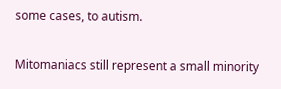some cases, to autism.

Mitomaniacs still represent a small minority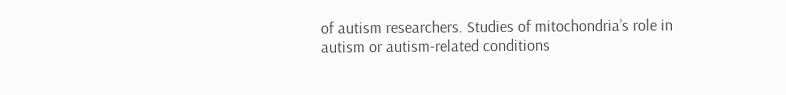of autism researchers. Studies of mitochondria’s role in autism or autism-related conditions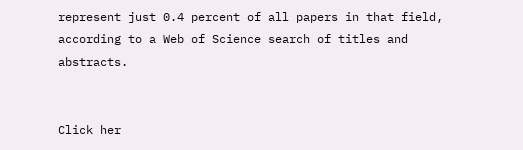represent just 0.4 percent of all papers in that field, according to a Web of Science search of titles and abstracts.


Click her